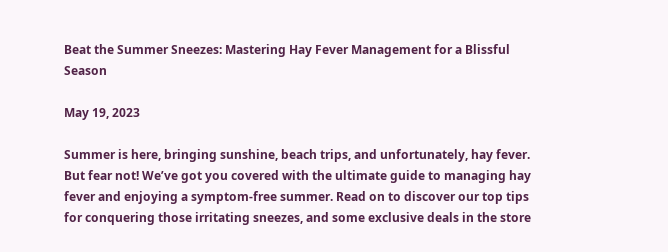Beat the Summer Sneezes: Mastering Hay Fever Management for a Blissful Season

May 19, 2023

Summer is here, bringing sunshine, beach trips, and unfortunately, hay fever. But fear not! We’ve got you covered with the ultimate guide to managing hay fever and enjoying a symptom-free summer. Read on to discover our top tips for conquering those irritating sneezes, and some exclusive deals in the store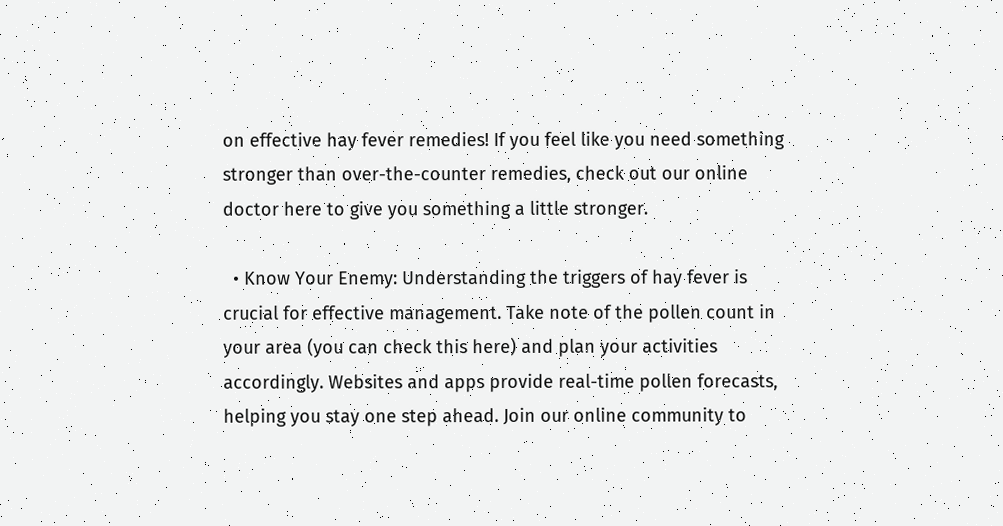on effective hay fever remedies! If you feel like you need something stronger than over-the-counter remedies, check out our online doctor here to give you something a little stronger.

  • Know Your Enemy: Understanding the triggers of hay fever is crucial for effective management. Take note of the pollen count in your area (you can check this here) and plan your activities accordingly. Websites and apps provide real-time pollen forecasts, helping you stay one step ahead. Join our online community to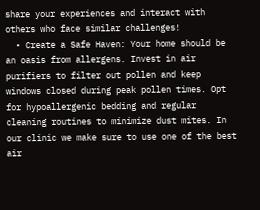share your experiences and interact with others who face similar challenges!
  • Create a Safe Haven: Your home should be an oasis from allergens. Invest in air purifiers to filter out pollen and keep windows closed during peak pollen times. Opt for hypoallergenic bedding and regular cleaning routines to minimize dust mites. In our clinic we make sure to use one of the best air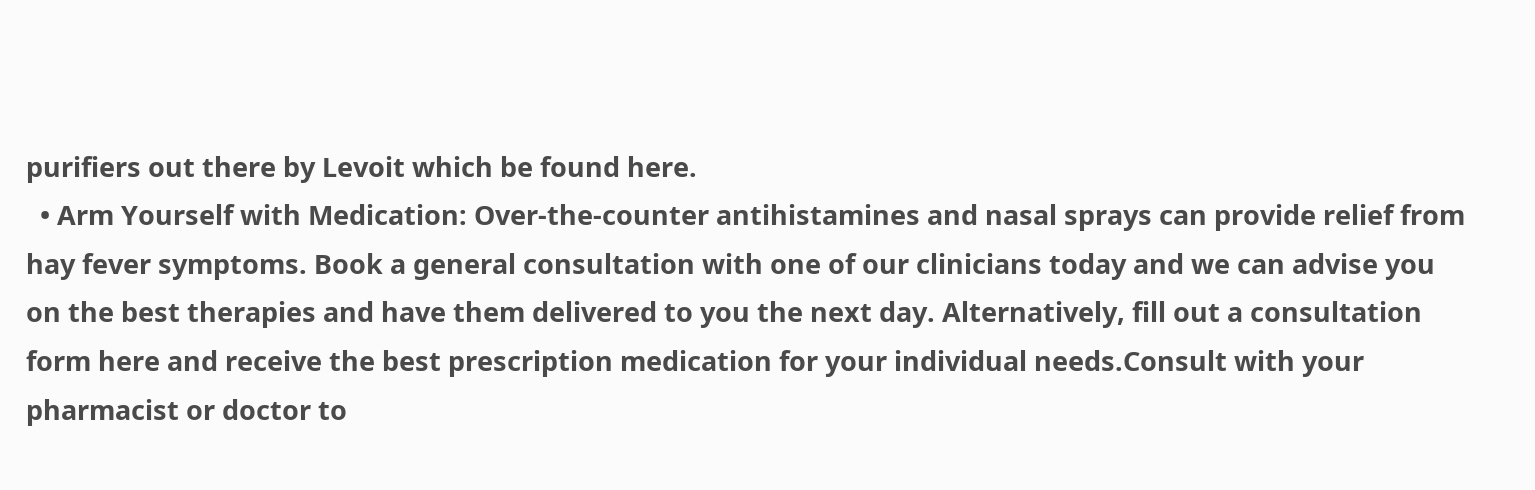purifiers out there by Levoit which be found here.
  • Arm Yourself with Medication: Over-the-counter antihistamines and nasal sprays can provide relief from hay fever symptoms. Book a general consultation with one of our clinicians today and we can advise you on the best therapies and have them delivered to you the next day. Alternatively, fill out a consultation form here and receive the best prescription medication for your individual needs.Consult with your pharmacist or doctor to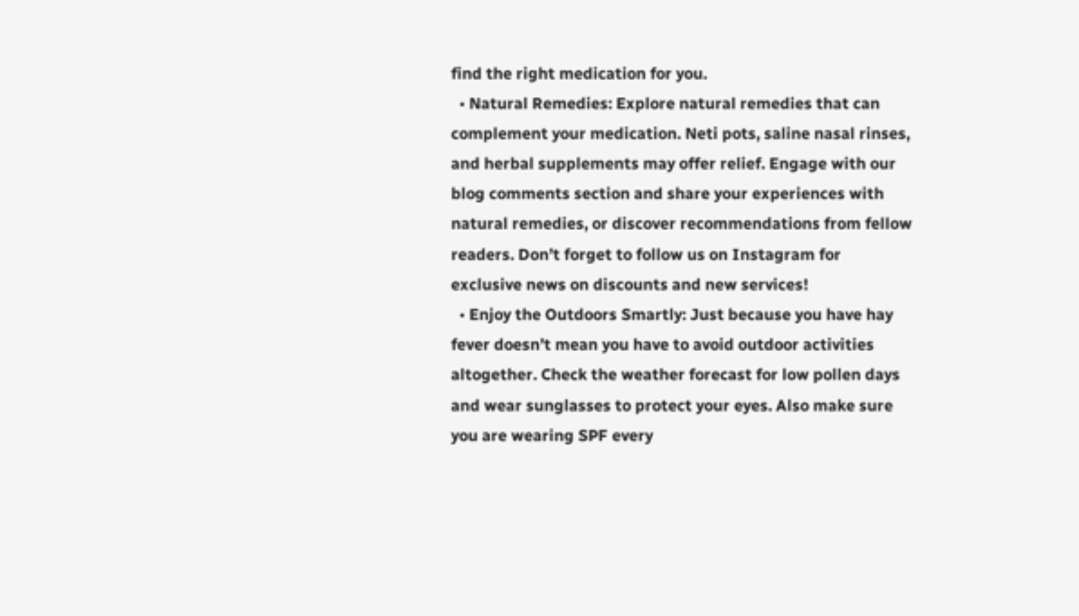find the right medication for you.
  • Natural Remedies: Explore natural remedies that can complement your medication. Neti pots, saline nasal rinses, and herbal supplements may offer relief. Engage with our blog comments section and share your experiences with natural remedies, or discover recommendations from fellow readers. Don’t forget to follow us on Instagram for exclusive news on discounts and new services!
  • Enjoy the Outdoors Smartly: Just because you have hay fever doesn’t mean you have to avoid outdoor activities altogether. Check the weather forecast for low pollen days and wear sunglasses to protect your eyes. Also make sure you are wearing SPF every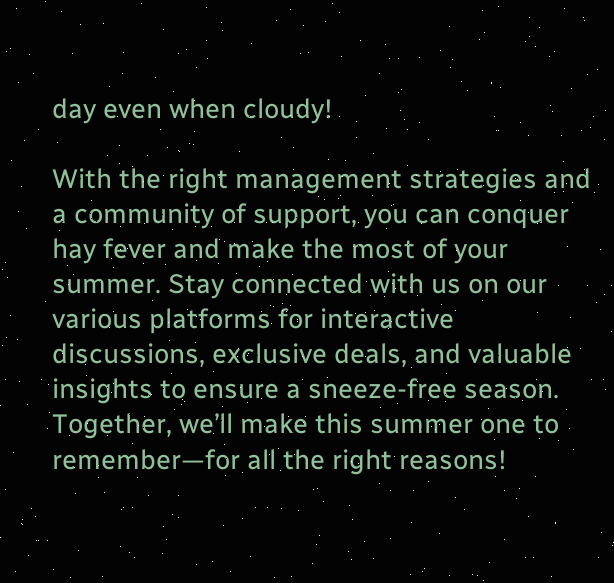day even when cloudy!

With the right management strategies and a community of support, you can conquer hay fever and make the most of your summer. Stay connected with us on our various platforms for interactive discussions, exclusive deals, and valuable insights to ensure a sneeze-free season. Together, we’ll make this summer one to remember—for all the right reasons!